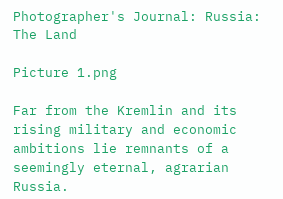Photographer's Journal: Russia: The Land

Picture 1.png

Far from the Kremlin and its rising military and economic ambitions lie remnants of a seemingly eternal, agrarian Russia.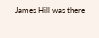James Hill was there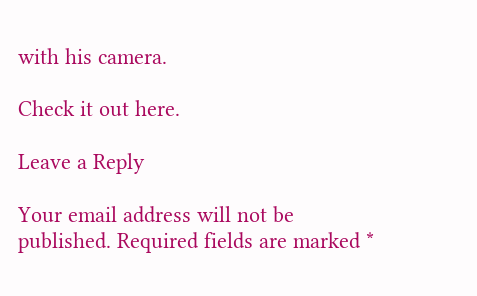with his camera.

Check it out here.

Leave a Reply

Your email address will not be published. Required fields are marked *